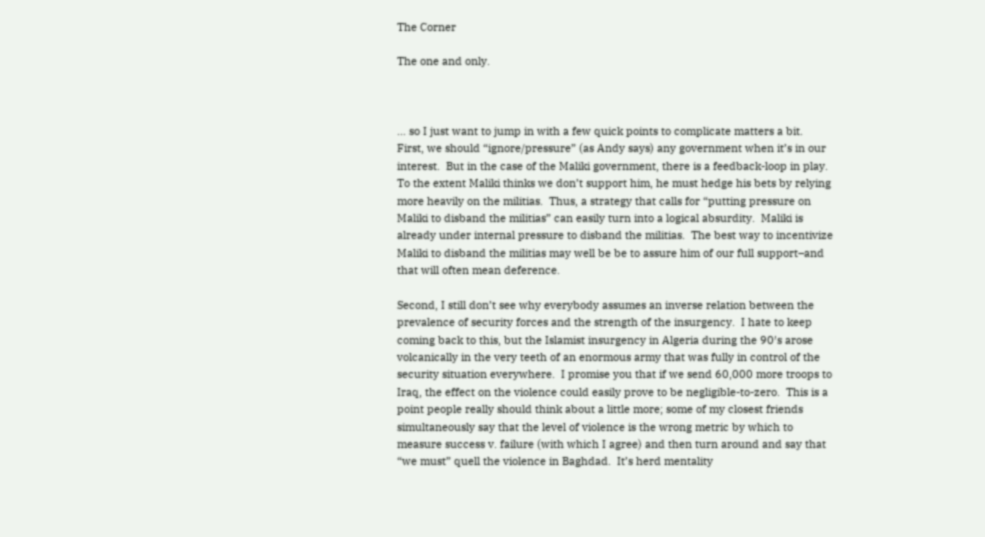The Corner

The one and only.



… so I just want to jump in with a few quick points to complicate matters a bit.
First, we should “ignore/pressure” (as Andy says) any government when it’s in our interest.  But in the case of the Maliki government, there is a feedback-loop in play.  To the extent Maliki thinks we don’t support him, he must hedge his bets by relying more heavily on the militias.  Thus, a strategy that calls for “putting pressure on Maliki to disband the militias” can easily turn into a logical absurdity.  Maliki is already under internal pressure to disband the militias.  The best way to incentivize Maliki to disband the militias may well be be to assure him of our full support–and that will often mean deference.

Second, I still don’t see why everybody assumes an inverse relation between the prevalence of security forces and the strength of the insurgency.  I hate to keep coming back to this, but the Islamist insurgency in Algeria during the 90′s arose volcanically in the very teeth of an enormous army that was fully in control of the security situation everywhere.  I promise you that if we send 60,000 more troops to Iraq, the effect on the violence could easily prove to be negligible-to-zero.  This is a point people really should think about a little more; some of my closest friends simultaneously say that the level of violence is the wrong metric by which to measure success v. failure (with which I agree) and then turn around and say that “we must” quell the violence in Baghdad.  It’s herd mentality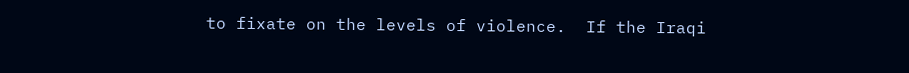to fixate on the levels of violence.  If the Iraqi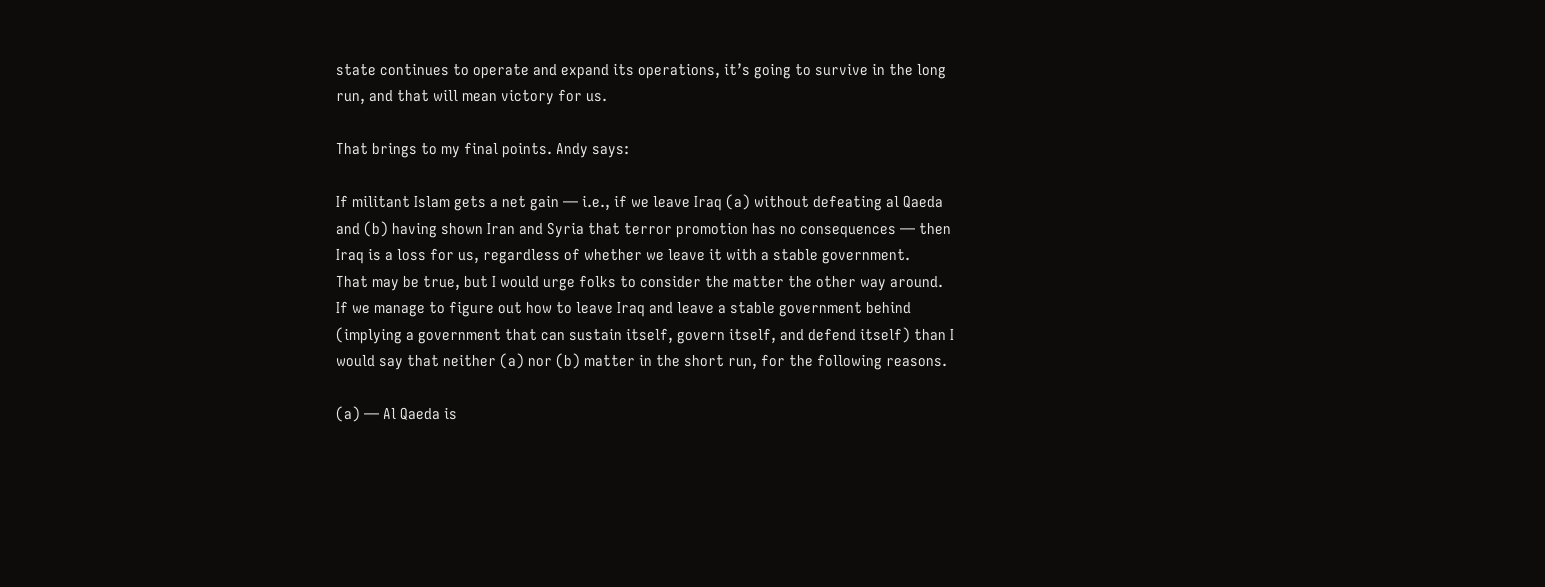state continues to operate and expand its operations, it’s going to survive in the long run, and that will mean victory for us.

That brings to my final points. Andy says:

If militant Islam gets a net gain — i.e., if we leave Iraq (a) without defeating al Qaeda and (b) having shown Iran and Syria that terror promotion has no consequences — then Iraq is a loss for us, regardless of whether we leave it with a stable government.
That may be true, but I would urge folks to consider the matter the other way around.  If we manage to figure out how to leave Iraq and leave a stable government behind (implying a government that can sustain itself, govern itself, and defend itself) than I would say that neither (a) nor (b) matter in the short run, for the following reasons.

(a) — Al Qaeda is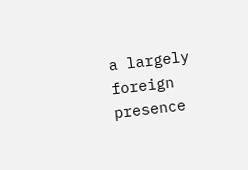a largely foreign presence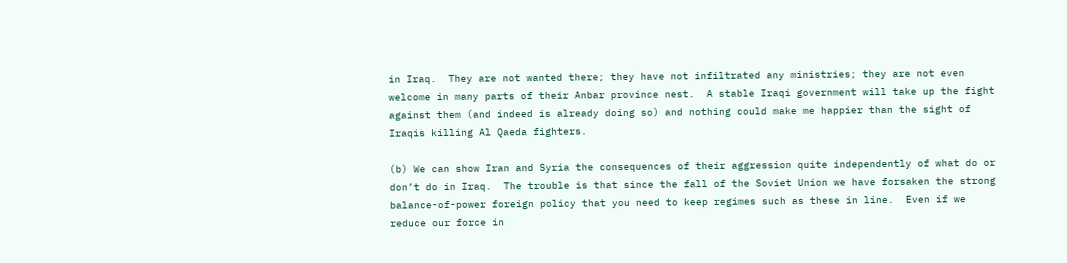in Iraq.  They are not wanted there; they have not infiltrated any ministries; they are not even welcome in many parts of their Anbar province nest.  A stable Iraqi government will take up the fight against them (and indeed is already doing so) and nothing could make me happier than the sight of Iraqis killing Al Qaeda fighters.

(b) We can show Iran and Syria the consequences of their aggression quite independently of what do or don’t do in Iraq.  The trouble is that since the fall of the Soviet Union we have forsaken the strong balance-of-power foreign policy that you need to keep regimes such as these in line.  Even if we reduce our force in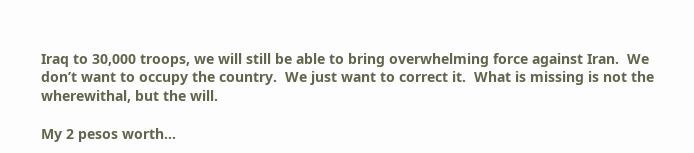Iraq to 30,000 troops, we will still be able to bring overwhelming force against Iran.  We don’t want to occupy the country.  We just want to correct it.  What is missing is not the wherewithal, but the will.

My 2 pesos worth…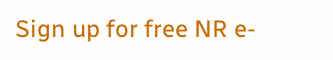Sign up for free NR e-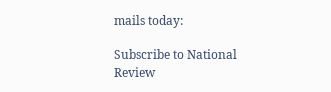mails today:

Subscribe to National Review